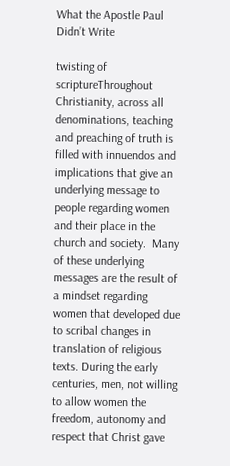What the Apostle Paul Didn’t Write

twisting of scriptureThroughout Christianity, across all denominations, teaching and preaching of truth is filled with innuendos and implications that give an underlying message to people regarding women and their place in the church and society.  Many of these underlying messages are the result of a mindset regarding women that developed due to scribal changes in translation of religious texts. During the early centuries, men, not willing to allow women the freedom, autonomy and respect that Christ gave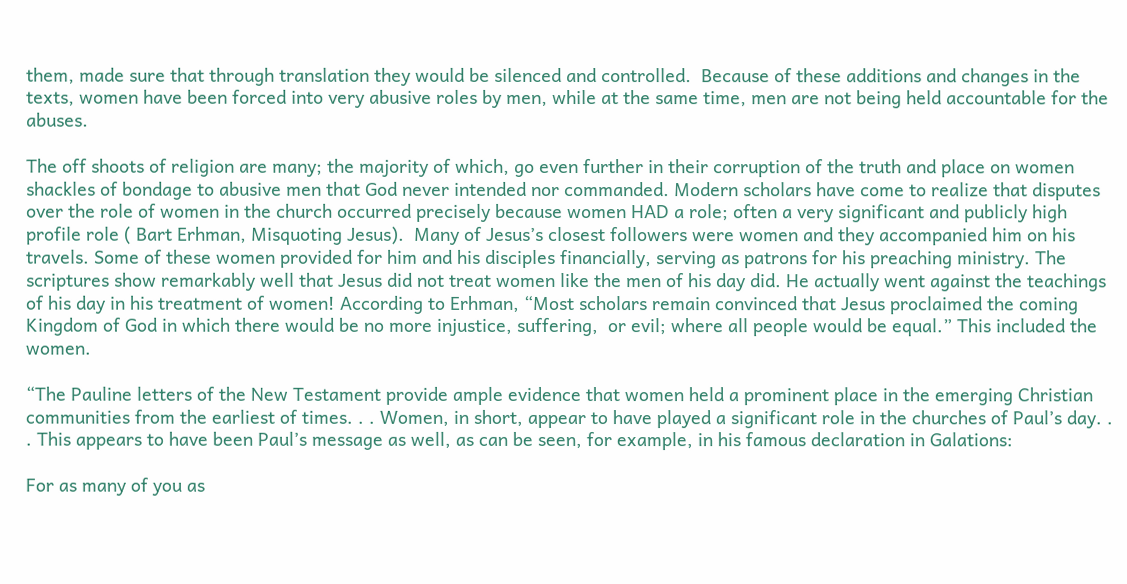them, made sure that through translation they would be silenced and controlled.  Because of these additions and changes in the texts, women have been forced into very abusive roles by men, while at the same time, men are not being held accountable for the abuses.

The off shoots of religion are many; the majority of which, go even further in their corruption of the truth and place on women shackles of bondage to abusive men that God never intended nor commanded. Modern scholars have come to realize that disputes over the role of women in the church occurred precisely because women HAD a role; often a very significant and publicly high profile role ( Bart Erhman, Misquoting Jesus).  Many of Jesus’s closest followers were women and they accompanied him on his travels. Some of these women provided for him and his disciples financially, serving as patrons for his preaching ministry. The scriptures show remarkably well that Jesus did not treat women like the men of his day did. He actually went against the teachings of his day in his treatment of women! According to Erhman, “Most scholars remain convinced that Jesus proclaimed the coming Kingdom of God in which there would be no more injustice, suffering,  or evil; where all people would be equal.” This included the women.

“The Pauline letters of the New Testament provide ample evidence that women held a prominent place in the emerging Christian communities from the earliest of times. . . Women, in short, appear to have played a significant role in the churches of Paul’s day. . . This appears to have been Paul’s message as well, as can be seen, for example, in his famous declaration in Galations:

For as many of you as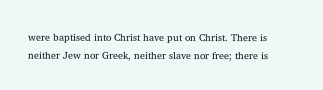were baptised into Christ have put on Christ. There is neither Jew nor Greek, neither slave nor free; there is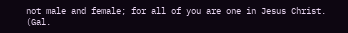not male and female; for all of you are one in Jesus Christ. (Gal.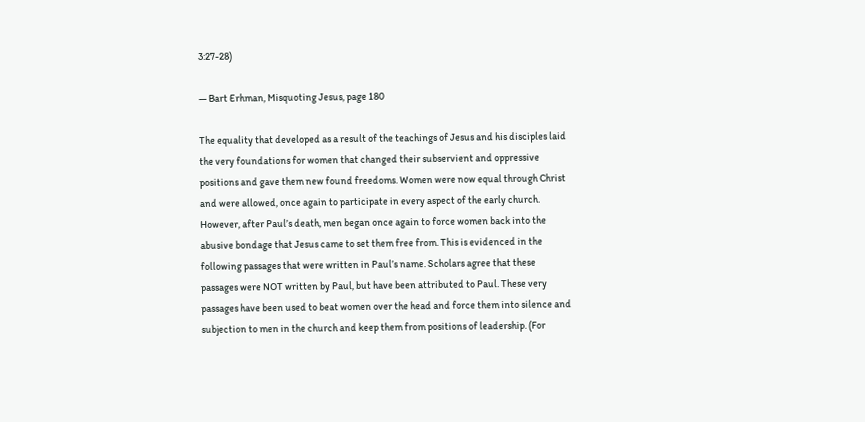3:27-28)

— Bart Erhman, Misquoting Jesus, page 180

The equality that developed as a result of the teachings of Jesus and his disciples laid the very foundations for women that changed their subservient and oppressive positions and gave them new found freedoms. Women were now equal through Christ and were allowed, once again to participate in every aspect of the early church. However, after Paul’s death, men began once again to force women back into the abusive bondage that Jesus came to set them free from. This is evidenced in the following passages that were written in Paul’s name. Scholars agree that these passages were NOT written by Paul, but have been attributed to Paul. These very passages have been used to beat women over the head and force them into silence and subjection to men in the church and keep them from positions of leadership. (For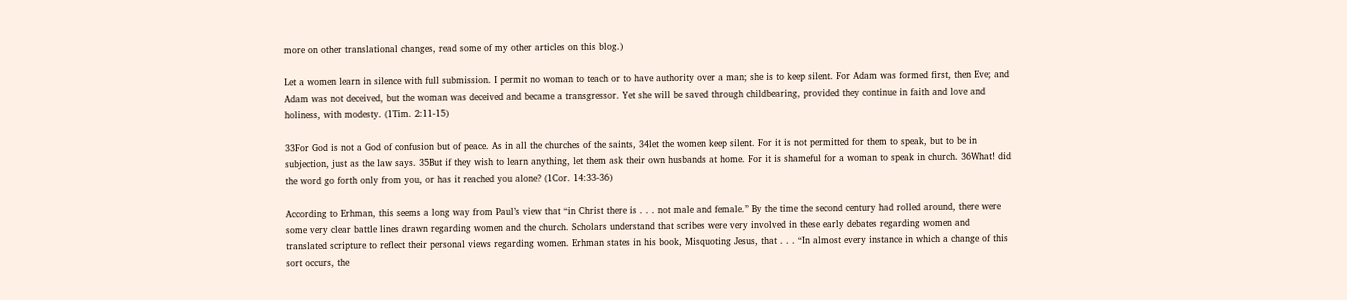more on other translational changes, read some of my other articles on this blog.)

Let a women learn in silence with full submission. I permit no woman to teach or to have authority over a man; she is to keep silent. For Adam was formed first, then Eve; and Adam was not deceived, but the woman was deceived and became a transgressor. Yet she will be saved through childbearing, provided they continue in faith and love and holiness, with modesty. (1Tim. 2:11-15)

33For God is not a God of confusion but of peace. As in all the churches of the saints, 34let the women keep silent. For it is not permitted for them to speak, but to be in subjection, just as the law says. 35But if they wish to learn anything, let them ask their own husbands at home. For it is shameful for a woman to speak in church. 36What! did the word go forth only from you, or has it reached you alone? (1Cor. 14:33-36)

According to Erhman, this seems a long way from Paul’s view that “in Christ there is . . . not male and female.” By the time the second century had rolled around, there were some very clear battle lines drawn regarding women and the church. Scholars understand that scribes were very involved in these early debates regarding women and translated scripture to reflect their personal views regarding women. Erhman states in his book, Misquoting Jesus, that . . . “In almost every instance in which a change of this sort occurs, the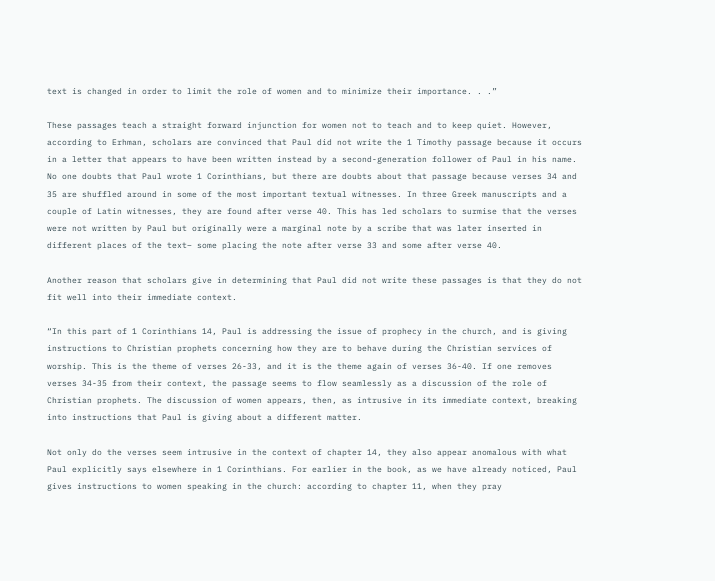text is changed in order to limit the role of women and to minimize their importance. . .”

These passages teach a straight forward injunction for women not to teach and to keep quiet. However, according to Erhman, scholars are convinced that Paul did not write the 1 Timothy passage because it occurs in a letter that appears to have been written instead by a second-generation follower of Paul in his name. No one doubts that Paul wrote 1 Corinthians, but there are doubts about that passage because verses 34 and 35 are shuffled around in some of the most important textual witnesses. In three Greek manuscripts and a couple of Latin witnesses, they are found after verse 40. This has led scholars to surmise that the verses were not written by Paul but originally were a marginal note by a scribe that was later inserted in different places of the text– some placing the note after verse 33 and some after verse 40.

Another reason that scholars give in determining that Paul did not write these passages is that they do not fit well into their immediate context.

“In this part of 1 Corinthians 14, Paul is addressing the issue of prophecy in the church, and is giving instructions to Christian prophets concerning how they are to behave during the Christian services of worship. This is the theme of verses 26-33, and it is the theme again of verses 36-40. If one removes verses 34-35 from their context, the passage seems to flow seamlessly as a discussion of the role of Christian prophets. The discussion of women appears, then, as intrusive in its immediate context, breaking into instructions that Paul is giving about a different matter.

Not only do the verses seem intrusive in the context of chapter 14, they also appear anomalous with what Paul explicitly says elsewhere in 1 Corinthians. For earlier in the book, as we have already noticed, Paul gives instructions to women speaking in the church: according to chapter 11, when they pray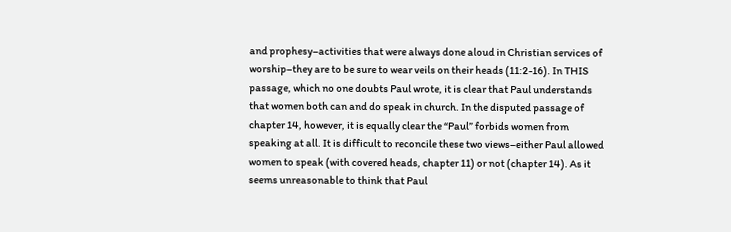and prophesy–activities that were always done aloud in Christian services of worship–they are to be sure to wear veils on their heads (11:2-16). In THIS passage, which no one doubts Paul wrote, it is clear that Paul understands that women both can and do speak in church. In the disputed passage of chapter 14, however, it is equally clear the “Paul” forbids women from speaking at all. It is difficult to reconcile these two views–either Paul allowed women to speak (with covered heads, chapter 11) or not (chapter 14). As it seems unreasonable to think that Paul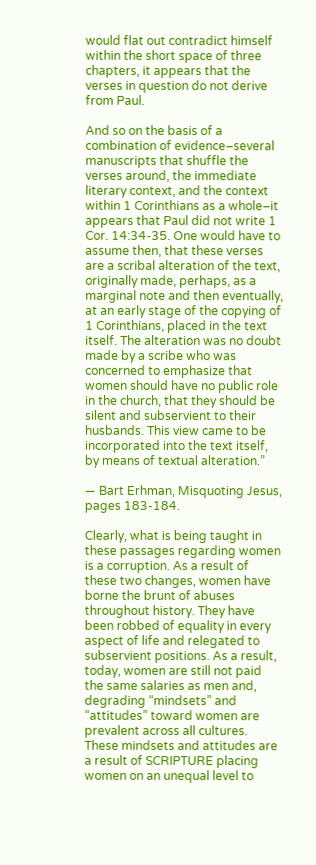would flat out contradict himself within the short space of three chapters, it appears that the verses in question do not derive from Paul.

And so on the basis of a combination of evidence–several manuscripts that shuffle the verses around, the immediate literary context, and the context within 1 Corinthians as a whole–it appears that Paul did not write 1 Cor. 14:34-35. One would have to assume then, that these verses are a scribal alteration of the text, originally made, perhaps, as a marginal note and then eventually, at an early stage of the copying of 1 Corinthians, placed in the text itself. The alteration was no doubt made by a scribe who was concerned to emphasize that women should have no public role in the church, that they should be silent and subservient to their husbands. This view came to be incorporated into the text itself, by means of textual alteration.”

— Bart Erhman, Misquoting Jesus, pages 183-184.

Clearly, what is being taught in these passages regarding women is a corruption. As a result of these two changes, women have borne the brunt of abuses throughout history. They have been robbed of equality in every aspect of life and relegated to subservient positions. As a result, today, women are still not paid the same salaries as men and, degrading “mindsets” and “attitudes” toward women are prevalent across all cultures. These mindsets and attitudes are a result of SCRIPTURE placing women on an unequal level to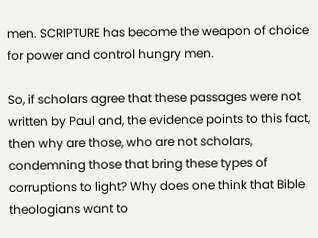men. SCRIPTURE has become the weapon of choice for power and control hungry men.

So, if scholars agree that these passages were not written by Paul and, the evidence points to this fact, then why are those, who are not scholars, condemning those that bring these types of corruptions to light? Why does one think that Bible theologians want to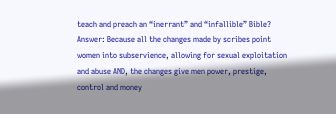teach and preach an “inerrant” and “infallible” Bible? Answer: Because all the changes made by scribes point women into subservience, allowing for sexual exploitation and abuse AND, the changes give men power, prestige, control and money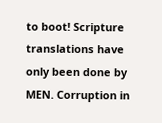to boot! Scripture translations have only been done by MEN. Corruption in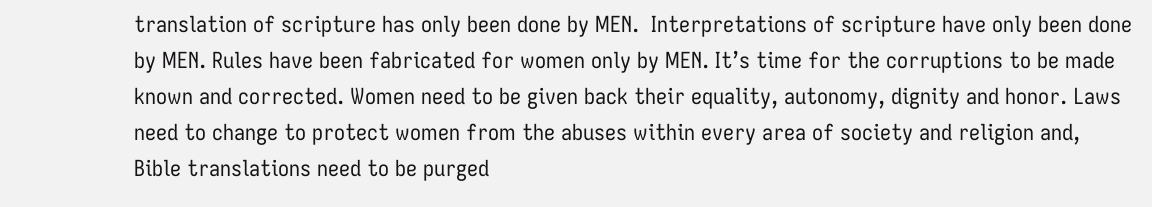translation of scripture has only been done by MEN.  Interpretations of scripture have only been done by MEN. Rules have been fabricated for women only by MEN. It’s time for the corruptions to be made known and corrected. Women need to be given back their equality, autonomy, dignity and honor. Laws need to change to protect women from the abuses within every area of society and religion and, Bible translations need to be purged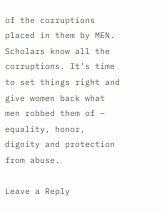of the corruptions placed in them by MEN. Scholars know all the corruptions. It’s time to set things right and give women back what men robbed them of – equality, honor, dignity and protection from abuse.

Leave a Reply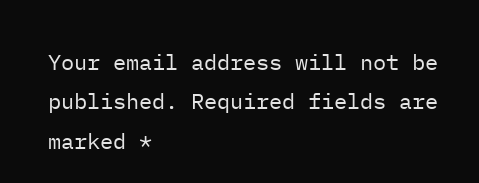Your email address will not be published. Required fields are marked *